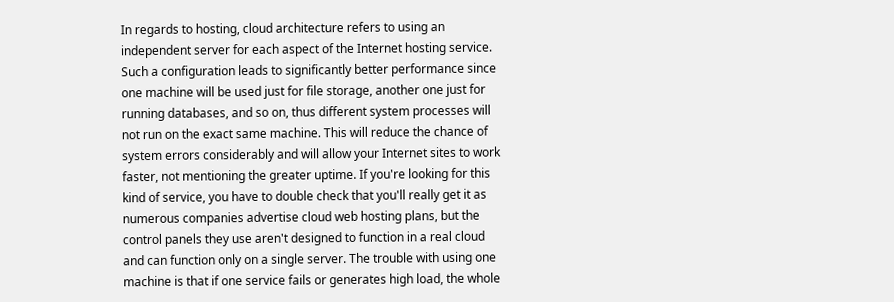In regards to hosting, cloud architecture refers to using an independent server for each aspect of the Internet hosting service. Such a configuration leads to significantly better performance since one machine will be used just for file storage, another one just for running databases, and so on, thus different system processes will not run on the exact same machine. This will reduce the chance of system errors considerably and will allow your Internet sites to work faster, not mentioning the greater uptime. If you're looking for this kind of service, you have to double check that you'll really get it as numerous companies advertise cloud web hosting plans, but the control panels they use aren't designed to function in a real cloud and can function only on a single server. The trouble with using one machine is that if one service fails or generates high load, the whole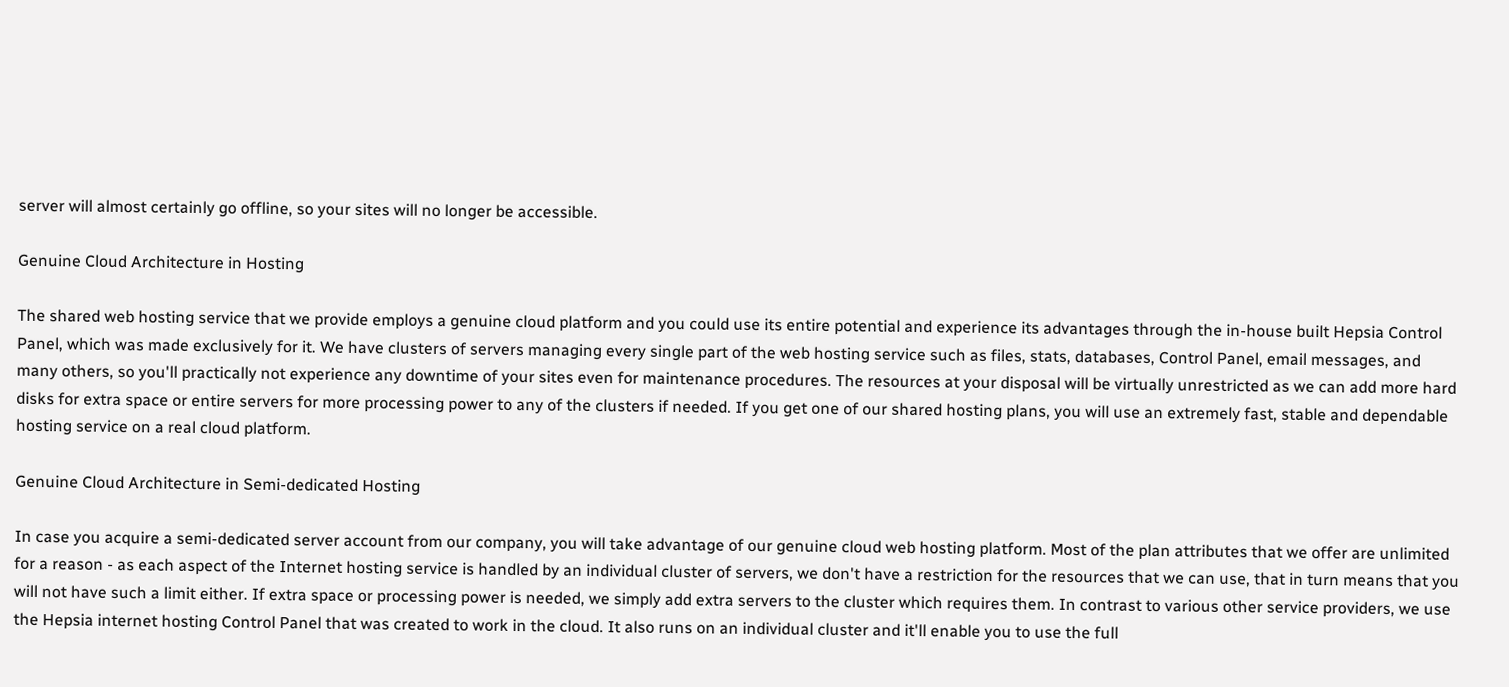server will almost certainly go offline, so your sites will no longer be accessible.

Genuine Cloud Architecture in Hosting

The shared web hosting service that we provide employs a genuine cloud platform and you could use its entire potential and experience its advantages through the in-house built Hepsia Control Panel, which was made exclusively for it. We have clusters of servers managing every single part of the web hosting service such as files, stats, databases, Control Panel, email messages, and many others, so you'll practically not experience any downtime of your sites even for maintenance procedures. The resources at your disposal will be virtually unrestricted as we can add more hard disks for extra space or entire servers for more processing power to any of the clusters if needed. If you get one of our shared hosting plans, you will use an extremely fast, stable and dependable hosting service on a real cloud platform.

Genuine Cloud Architecture in Semi-dedicated Hosting

In case you acquire a semi-dedicated server account from our company, you will take advantage of our genuine cloud web hosting platform. Most of the plan attributes that we offer are unlimited for a reason - as each aspect of the Internet hosting service is handled by an individual cluster of servers, we don't have a restriction for the resources that we can use, that in turn means that you will not have such a limit either. If extra space or processing power is needed, we simply add extra servers to the cluster which requires them. In contrast to various other service providers, we use the Hepsia internet hosting Control Panel that was created to work in the cloud. It also runs on an individual cluster and it'll enable you to use the full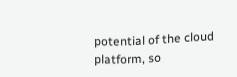potential of the cloud platform, so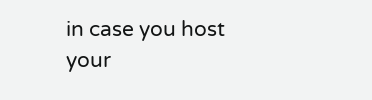in case you host your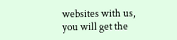websites with us, you will get the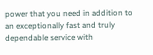power that you need in addition to an exceptionally fast and truly dependable service with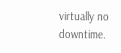virtually no downtime.